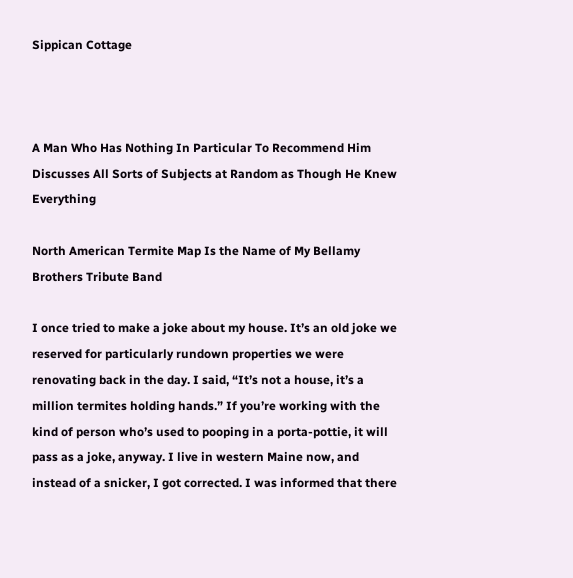Sippican Cottage



A Man Who Has Nothing In Particular To Recommend Him Discusses All Sorts of Subjects at Random as Though He Knew Everything

North American Termite Map Is the Name of My Bellamy Brothers Tribute Band

I once tried to make a joke about my house. It’s an old joke we reserved for particularly rundown properties we were renovating back in the day. I said, “It’s not a house, it’s a million termites holding hands.” If you’re working with the kind of person who’s used to pooping in a porta-pottie, it will pass as a joke, anyway. I live in western Maine now, and instead of a snicker, I got corrected. I was informed that there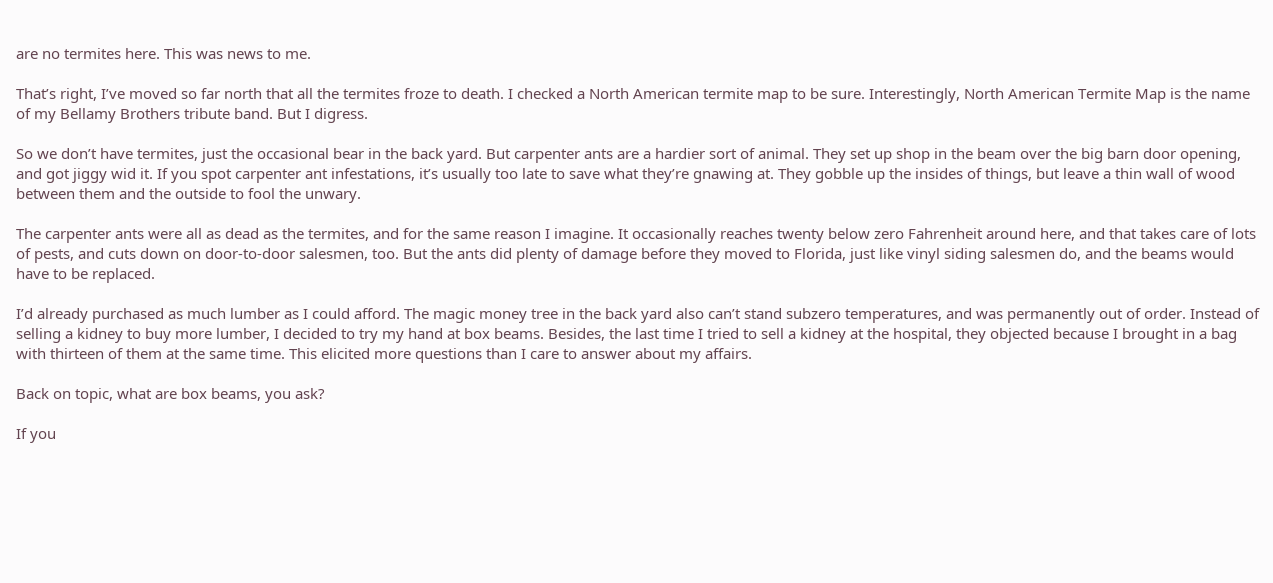are no termites here. This was news to me.

That’s right, I’ve moved so far north that all the termites froze to death. I checked a North American termite map to be sure. Interestingly, North American Termite Map is the name of my Bellamy Brothers tribute band. But I digress.

So we don’t have termites, just the occasional bear in the back yard. But carpenter ants are a hardier sort of animal. They set up shop in the beam over the big barn door opening, and got jiggy wid it. If you spot carpenter ant infestations, it’s usually too late to save what they’re gnawing at. They gobble up the insides of things, but leave a thin wall of wood between them and the outside to fool the unwary.

The carpenter ants were all as dead as the termites, and for the same reason I imagine. It occasionally reaches twenty below zero Fahrenheit around here, and that takes care of lots of pests, and cuts down on door-to-door salesmen, too. But the ants did plenty of damage before they moved to Florida, just like vinyl siding salesmen do, and the beams would have to be replaced.

I’d already purchased as much lumber as I could afford. The magic money tree in the back yard also can’t stand subzero temperatures, and was permanently out of order. Instead of selling a kidney to buy more lumber, I decided to try my hand at box beams. Besides, the last time I tried to sell a kidney at the hospital, they objected because I brought in a bag with thirteen of them at the same time. This elicited more questions than I care to answer about my affairs.

Back on topic, what are box beams, you ask?

If you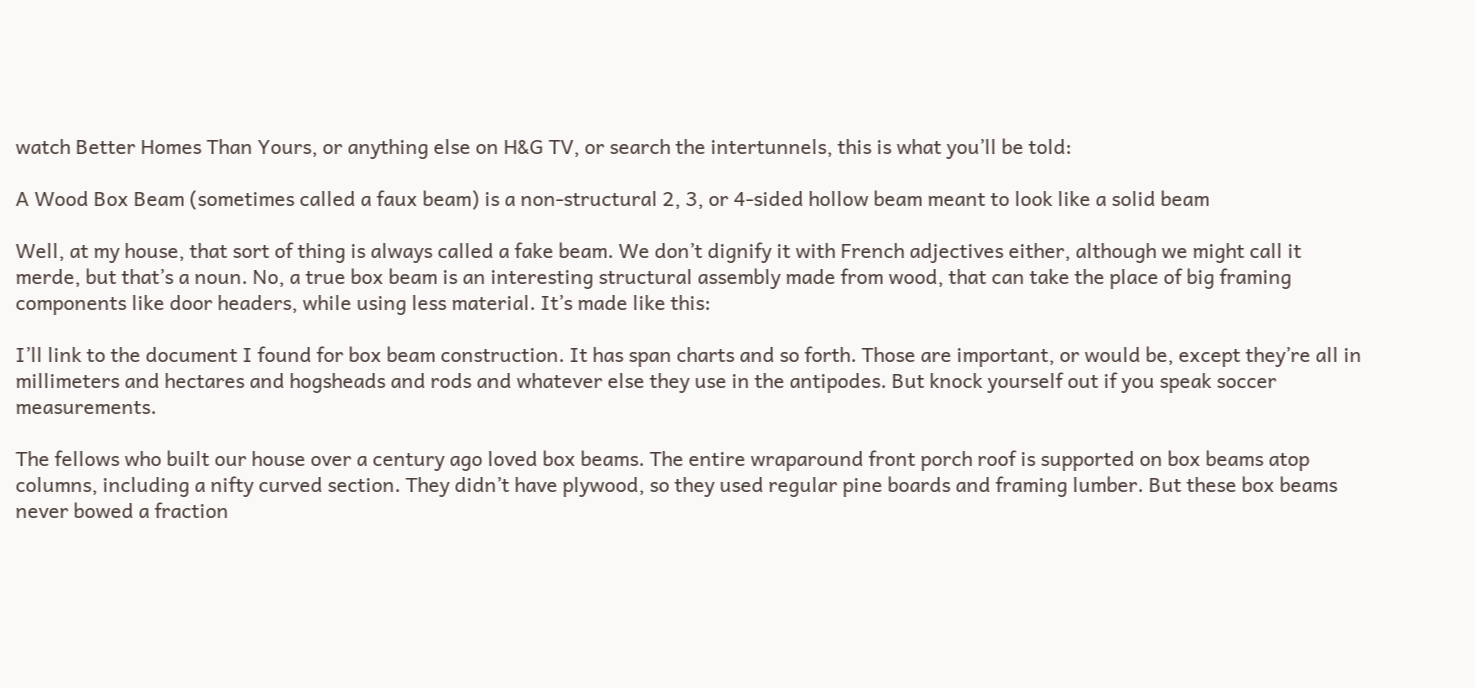watch Better Homes Than Yours, or anything else on H&G TV, or search the intertunnels, this is what you’ll be told:

A Wood Box Beam (sometimes called a faux beam) is a non-structural 2, 3, or 4-sided hollow beam meant to look like a solid beam

Well, at my house, that sort of thing is always called a fake beam. We don’t dignify it with French adjectives either, although we might call it merde, but that’s a noun. No, a true box beam is an interesting structural assembly made from wood, that can take the place of big framing components like door headers, while using less material. It’s made like this:

I’ll link to the document I found for box beam construction. It has span charts and so forth. Those are important, or would be, except they’re all in millimeters and hectares and hogsheads and rods and whatever else they use in the antipodes. But knock yourself out if you speak soccer measurements.

The fellows who built our house over a century ago loved box beams. The entire wraparound front porch roof is supported on box beams atop columns, including a nifty curved section. They didn’t have plywood, so they used regular pine boards and framing lumber. But these box beams never bowed a fraction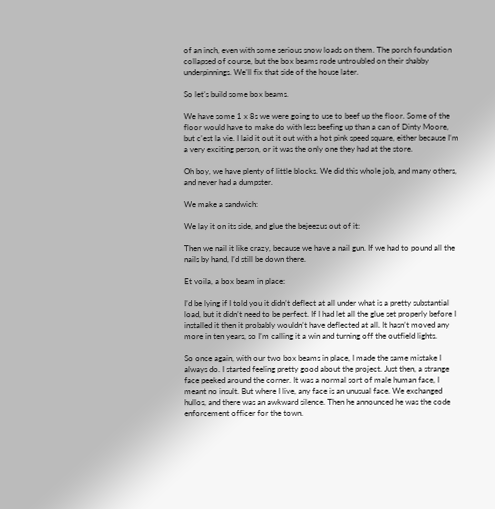of an inch, even with some serious snow loads on them. The porch foundation collapsed of course, but the box beams rode untroubled on their shabby underpinnings. We’ll fix that side of the house later.

So let’s build some box beams.

We have some 1 x 8s we were going to use to beef up the floor. Some of the floor would have to make do with less beefing up than a can of Dinty Moore, but c’est la vie. I laid it out it out with a hot pink speed square, either because I’m a very exciting person, or it was the only one they had at the store.

Oh boy, we have plenty of little blocks. We did this whole job, and many others, and never had a dumpster.

We make a sandwich:

We lay it on its side, and glue the bejeezus out of it:

Then we nail it like crazy, because we have a nail gun. If we had to pound all the nails by hand, I’d still be down there.

Et voila, a box beam in place:

I’d be lying if I told you it didn’t deflect at all under what is a pretty substantial load, but it didn’t need to be perfect. If I had let all the glue set properly before I installed it then it probably wouldn’t have deflected at all. It hasn’t moved any more in ten years, so I’m calling it a win and turning off the outfield lights.

So once again, with our two box beams in place, I made the same mistake I always do. I started feeling pretty good about the project. Just then, a strange face peeked around the corner. It was a normal sort of male human face, I meant no insult. But where I live, any face is an unusual face. We exchanged hullos, and there was an awkward silence. Then he announced he was the code enforcement officer for the town.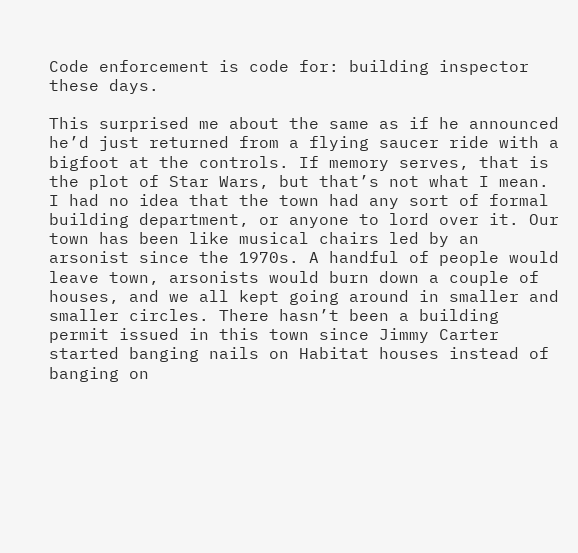Code enforcement is code for: building inspector these days.

This surprised me about the same as if he announced he’d just returned from a flying saucer ride with a bigfoot at the controls. If memory serves, that is the plot of Star Wars, but that’s not what I mean. I had no idea that the town had any sort of formal building department, or anyone to lord over it. Our town has been like musical chairs led by an arsonist since the 1970s. A handful of people would leave town, arsonists would burn down a couple of houses, and we all kept going around in smaller and smaller circles. There hasn’t been a building permit issued in this town since Jimmy Carter started banging nails on Habitat houses instead of banging on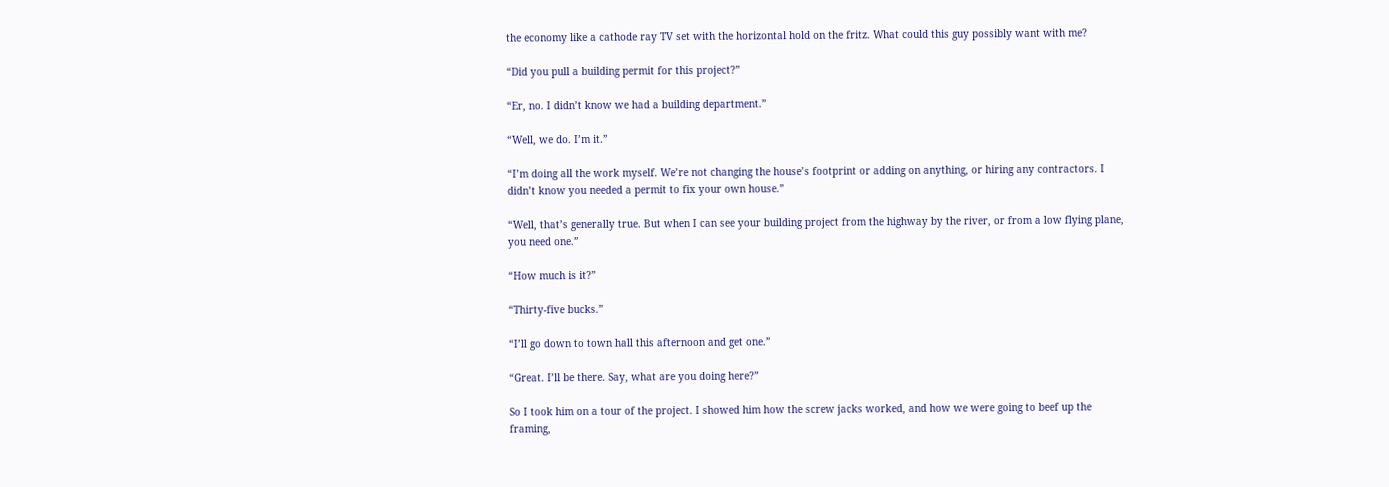the economy like a cathode ray TV set with the horizontal hold on the fritz. What could this guy possibly want with me?

“Did you pull a building permit for this project?”

“Er, no. I didn’t know we had a building department.”

“Well, we do. I’m it.”

“I’m doing all the work myself. We’re not changing the house’s footprint or adding on anything, or hiring any contractors. I didn’t know you needed a permit to fix your own house.”

“Well, that’s generally true. But when I can see your building project from the highway by the river, or from a low flying plane, you need one.”

“How much is it?”

“Thirty-five bucks.”

“I’ll go down to town hall this afternoon and get one.”

“Great. I’ll be there. Say, what are you doing here?”

So I took him on a tour of the project. I showed him how the screw jacks worked, and how we were going to beef up the framing,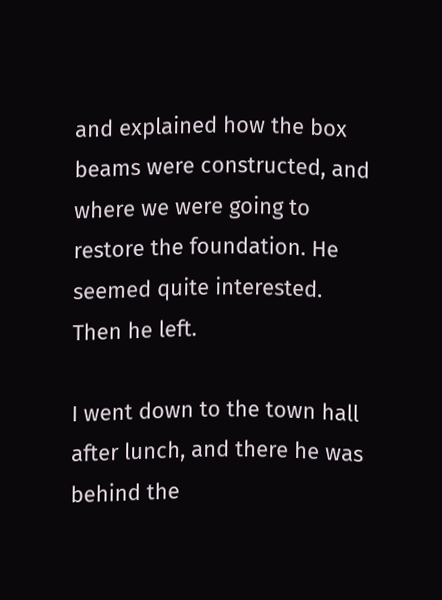and explained how the box beams were constructed, and where we were going to restore the foundation. He seemed quite interested. Then he left.

I went down to the town hall after lunch, and there he was behind the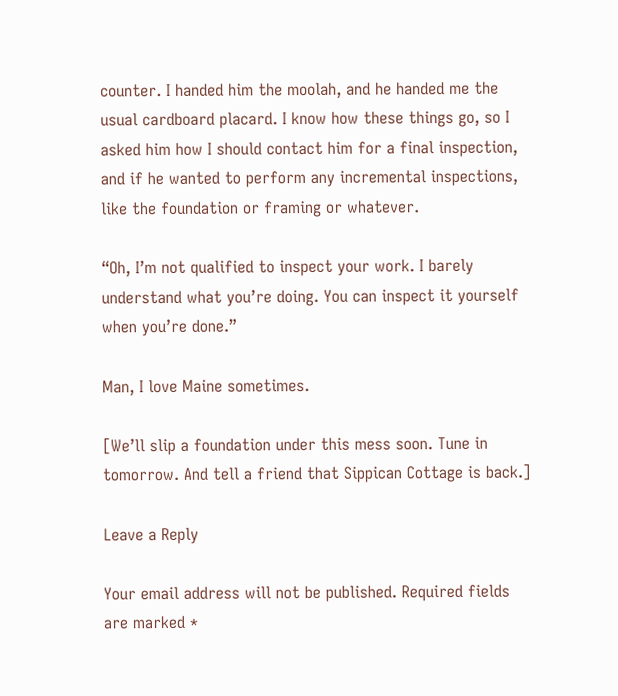counter. I handed him the moolah, and he handed me the usual cardboard placard. I know how these things go, so I asked him how I should contact him for a final inspection, and if he wanted to perform any incremental inspections, like the foundation or framing or whatever.

“Oh, I’m not qualified to inspect your work. I barely understand what you’re doing. You can inspect it yourself when you’re done.”

Man, I love Maine sometimes.

[We’ll slip a foundation under this mess soon. Tune in tomorrow. And tell a friend that Sippican Cottage is back.]

Leave a Reply

Your email address will not be published. Required fields are marked *